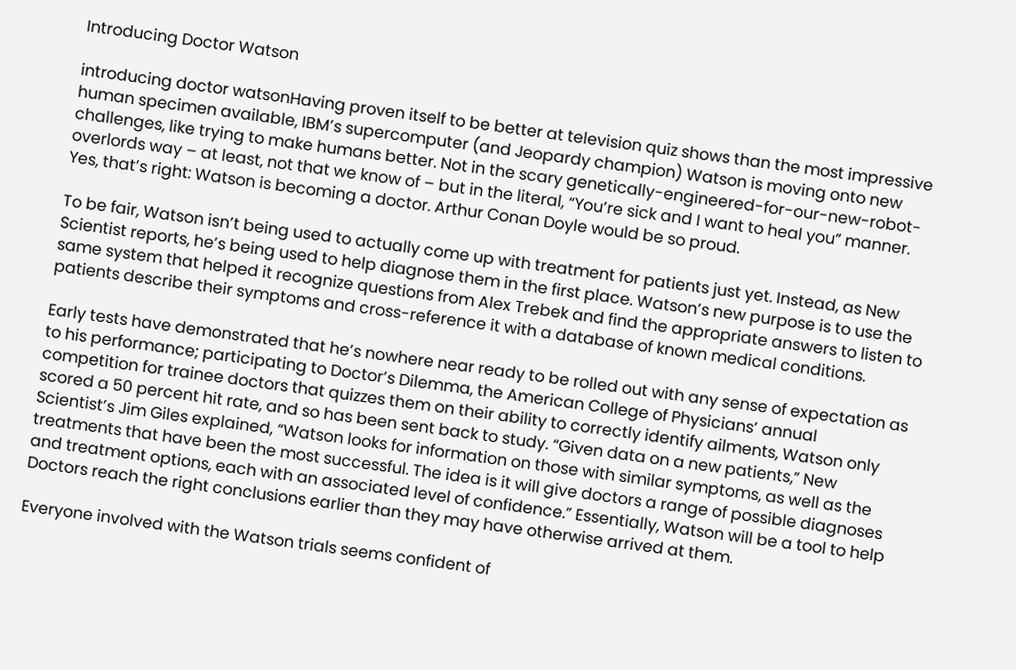Introducing Doctor Watson

introducing doctor watsonHaving proven itself to be better at television quiz shows than the most impressive human specimen available, IBM’s supercomputer (and Jeopardy champion) Watson is moving onto new challenges, like trying to make humans better. Not in the scary genetically-engineered-for-our-new-robot-overlords way – at least, not that we know of – but in the literal, “You’re sick and I want to heal you” manner. Yes, that’s right: Watson is becoming a doctor. Arthur Conan Doyle would be so proud.

To be fair, Watson isn’t being used to actually come up with treatment for patients just yet. Instead, as New Scientist reports, he’s being used to help diagnose them in the first place. Watson’s new purpose is to use the same system that helped it recognize questions from Alex Trebek and find the appropriate answers to listen to patients describe their symptoms and cross-reference it with a database of known medical conditions.

Early tests have demonstrated that he’s nowhere near ready to be rolled out with any sense of expectation as to his performance; participating to Doctor’s Dilemma, the American College of Physicians’ annual competition for trainee doctors that quizzes them on their ability to correctly identify ailments, Watson only scored a 50 percent hit rate, and so has been sent back to study. “Given data on a new patients,” New Scientist’s Jim Giles explained, “Watson looks for information on those with similar symptoms, as well as the treatments that have been the most successful. The idea is it will give doctors a range of possible diagnoses and treatment options, each with an associated level of confidence.” Essentially, Watson will be a tool to help Doctors reach the right conclusions earlier than they may have otherwise arrived at them.

Everyone involved with the Watson trials seems confident of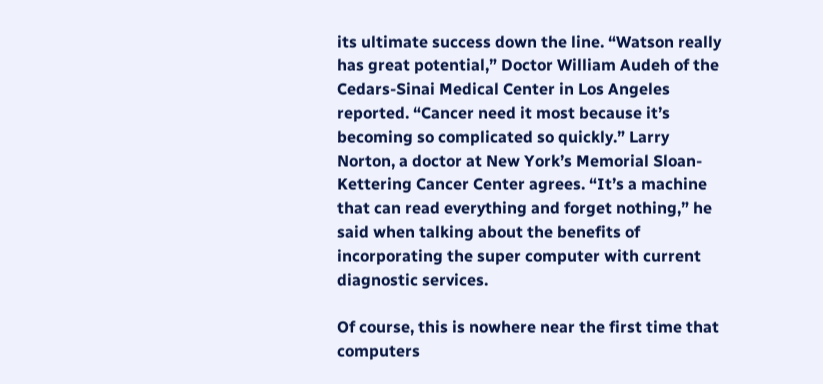its ultimate success down the line. “Watson really has great potential,” Doctor William Audeh of the Cedars-Sinai Medical Center in Los Angeles reported. “Cancer need it most because it’s becoming so complicated so quickly.” Larry Norton, a doctor at New York’s Memorial Sloan-Kettering Cancer Center agrees. “It’s a machine that can read everything and forget nothing,” he said when talking about the benefits of incorporating the super computer with current diagnostic services.

Of course, this is nowhere near the first time that computers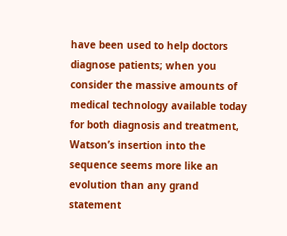have been used to help doctors diagnose patients; when you consider the massive amounts of medical technology available today for both diagnosis and treatment, Watson’s insertion into the sequence seems more like an evolution than any grand statement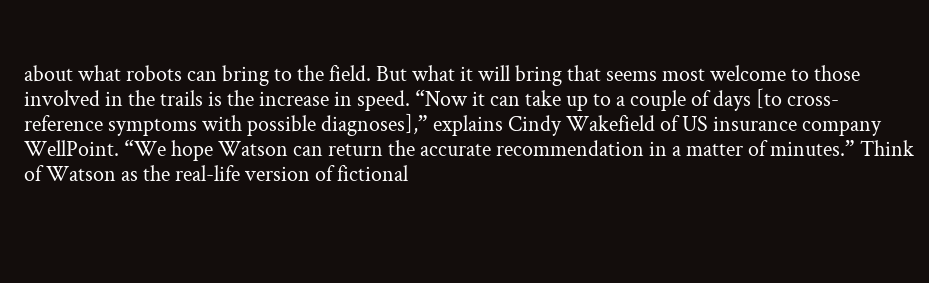about what robots can bring to the field. But what it will bring that seems most welcome to those involved in the trails is the increase in speed. “Now it can take up to a couple of days [to cross-reference symptoms with possible diagnoses],” explains Cindy Wakefield of US insurance company WellPoint. “We hope Watson can return the accurate recommendation in a matter of minutes.” Think of Watson as the real-life version of fictional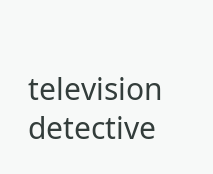television detective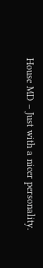House MD – Just with a nicer personality.